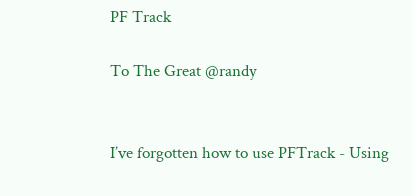PF Track

To The Great @randy


I’ve forgotten how to use PFTrack - Using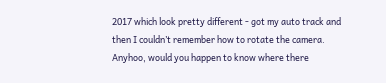2017 which look pretty different - got my auto track and then I couldn’t remember how to rotate the camera. Anyhoo, would you happen to know where there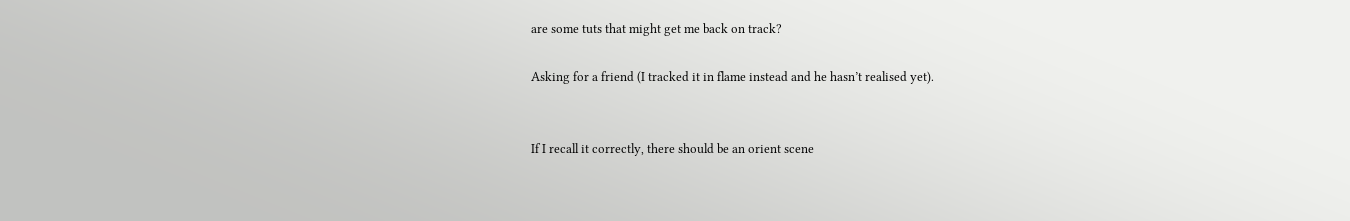are some tuts that might get me back on track?

Asking for a friend (I tracked it in flame instead and he hasn’t realised yet).


If I recall it correctly, there should be an orient scene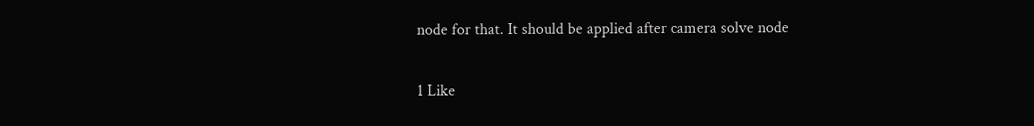node for that. It should be applied after camera solve node

1 Like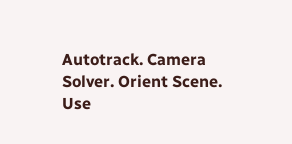Autotrack. Camera Solver. Orient Scene. Use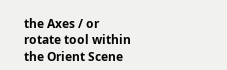the Axes / or rotate tool within the Orient Scene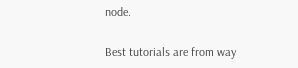node.

Best tutorials are from way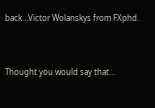back…Victor Wolanskys from FXphd.


Thought you would say that…